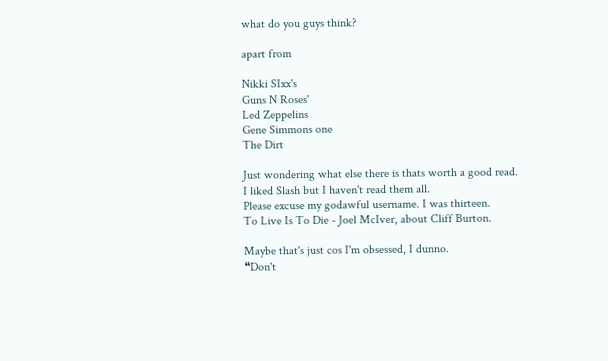what do you guys think?

apart from

Nikki SIxx's
Guns N Roses'
Led Zeppelins
Gene Simmons one
The Dirt

Just wondering what else there is thats worth a good read.
I liked Slash but I haven't read them all.
Please excuse my godawful username. I was thirteen.
To Live Is To Die - Joel McIver, about Cliff Burton.

Maybe that's just cos I'm obsessed, I dunno.
❝Don't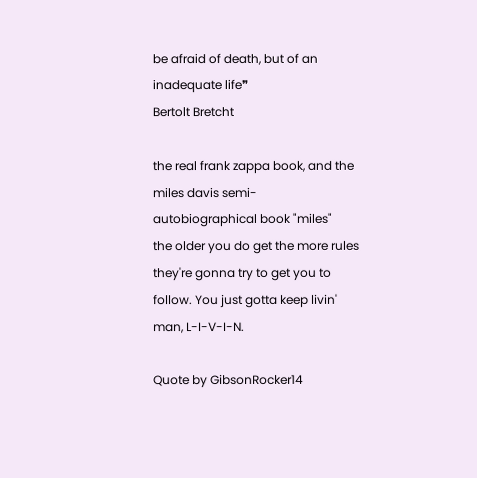be afraid of death, but of an inadequate life❞
Bertolt Bretcht

the real frank zappa book, and the miles davis semi-autobiographical book "miles"
the older you do get the more rules they're gonna try to get you to follow. You just gotta keep livin' man, L-I-V-I-N.

Quote by GibsonRocker14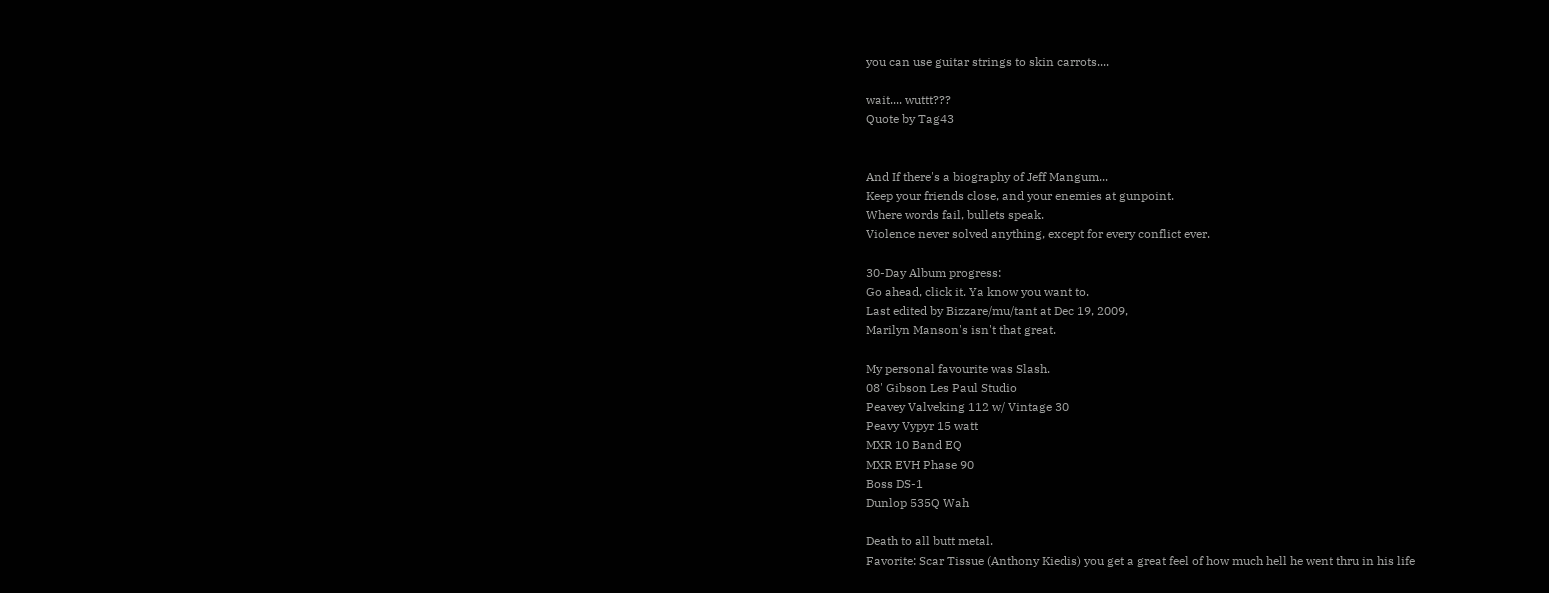you can use guitar strings to skin carrots....

wait.... wuttt???
Quote by Tag43


And If there's a biography of Jeff Mangum...
Keep your friends close, and your enemies at gunpoint.
Where words fail, bullets speak.
Violence never solved anything, except for every conflict ever.

30-Day Album progress:
Go ahead, click it. Ya know you want to.
Last edited by Bizzare/mu/tant at Dec 19, 2009,
Marilyn Manson's isn't that great.

My personal favourite was Slash.
08' Gibson Les Paul Studio
Peavey Valveking 112 w/ Vintage 30
Peavy Vypyr 15 watt
MXR 10 Band EQ
MXR EVH Phase 90
Boss DS-1
Dunlop 535Q Wah

Death to all butt metal.
Favorite: Scar Tissue (Anthony Kiedis) you get a great feel of how much hell he went thru in his life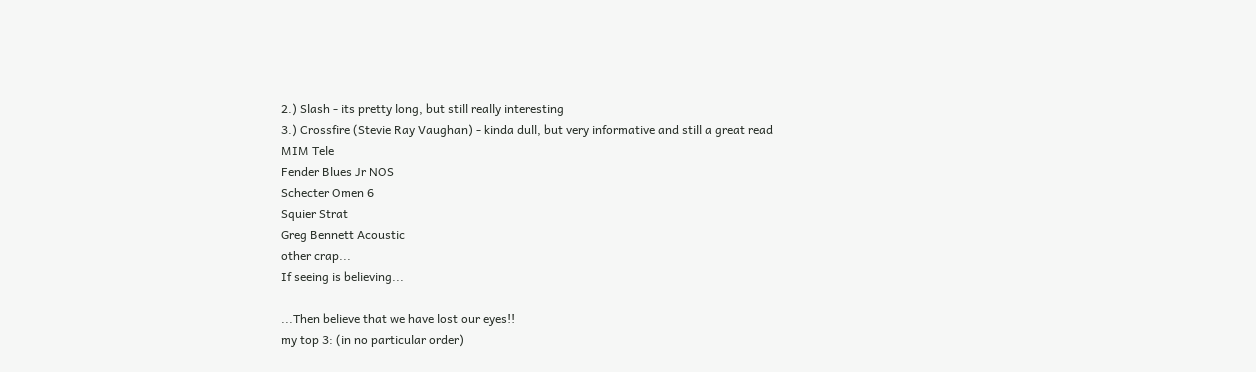2.) Slash - its pretty long, but still really interesting
3.) Crossfire (Stevie Ray Vaughan) - kinda dull, but very informative and still a great read
MIM Tele
Fender Blues Jr NOS
Schecter Omen 6
Squier Strat
Greg Bennett Acoustic
other crap...
If seeing is believing...

...Then believe that we have lost our eyes!!
my top 3: (in no particular order)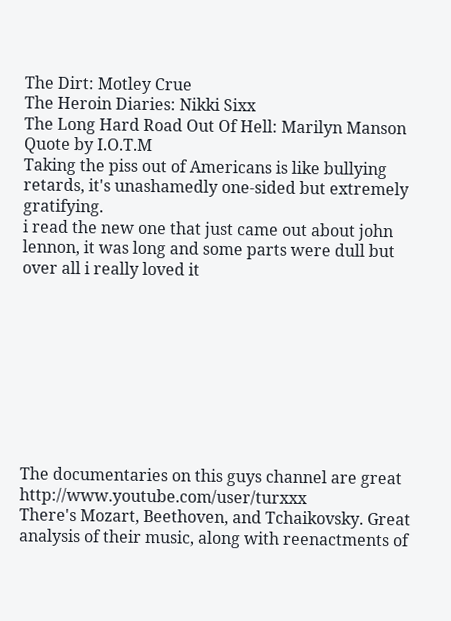The Dirt: Motley Crue
The Heroin Diaries: Nikki Sixx
The Long Hard Road Out Of Hell: Marilyn Manson
Quote by I.O.T.M
Taking the piss out of Americans is like bullying retards, it's unashamedly one-sided but extremely gratifying.
i read the new one that just came out about john lennon, it was long and some parts were dull but over all i really loved it









The documentaries on this guys channel are great http://www.youtube.com/user/turxxx
There's Mozart, Beethoven, and Tchaikovsky. Great analysis of their music, along with reenactments of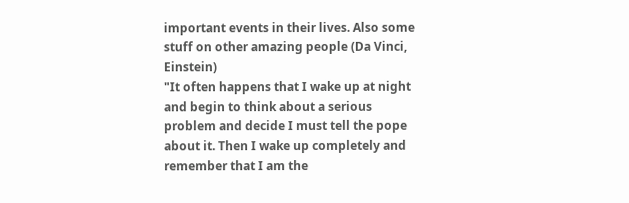important events in their lives. Also some stuff on other amazing people (Da Vinci, Einstein)
"It often happens that I wake up at night and begin to think about a serious problem and decide I must tell the pope about it. Then I wake up completely and remember that I am the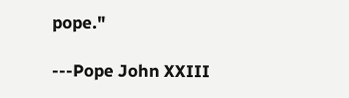pope."

---Pope John XXIII